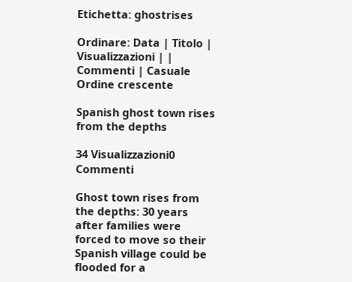Etichetta: ghostrises

Ordinare: Data | Titolo | Visualizzazioni | | Commenti | Casuale Ordine crescente

Spanish ghost town rises from the depths

34 Visualizzazioni0 Commenti

Ghost town rises from the depths: 30 years after families were forced to move so their Spanish village could be flooded for a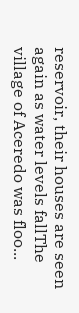reservoir, their houses are seen again as water levels fallThe village of Aceredo was floo...